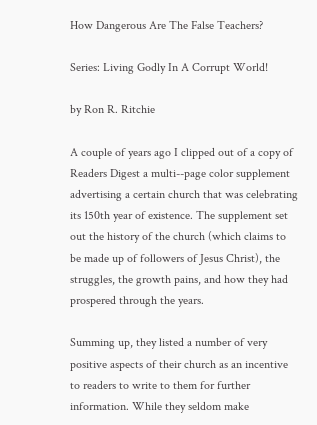How Dangerous Are The False Teachers?

Series: Living Godly In A Corrupt World!

by Ron R. Ritchie

A couple of years ago I clipped out of a copy of Readers Digest a multi--page color supplement advertising a certain church that was celebrating its 150th year of existence. The supplement set out the history of the church (which claims to be made up of followers of Jesus Christ), the struggles, the growth pains, and how they had prospered through the years.

Summing up, they listed a number of very positive aspects of their church as an incentive to readers to write to them for further information. While they seldom make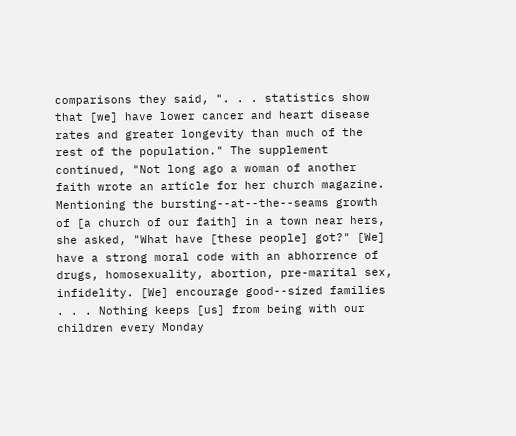comparisons they said, ". . . statistics show that [we] have lower cancer and heart disease rates and greater longevity than much of the rest of the population." The supplement continued, "Not long ago a woman of another faith wrote an article for her church magazine. Mentioning the bursting--at--the--seams growth of [a church of our faith] in a town near hers, she asked, "What have [these people] got?" [We] have a strong moral code with an abhorrence of drugs, homosexuality, abortion, pre-marital sex, infidelity. [We] encourage good--sized families . . . Nothing keeps [us] from being with our children every Monday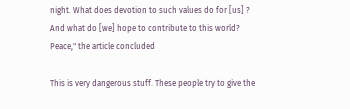night. What does devotion to such values do for [us] ? And what do [we] hope to contribute to this world? Peace," the article concluded

This is very dangerous stuff. These people try to give the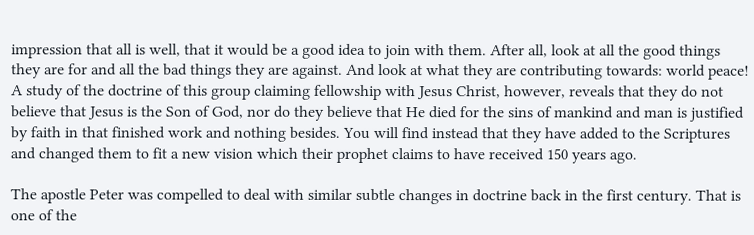impression that all is well, that it would be a good idea to join with them. After all, look at all the good things they are for and all the bad things they are against. And look at what they are contributing towards: world peace! A study of the doctrine of this group claiming fellowship with Jesus Christ, however, reveals that they do not believe that Jesus is the Son of God, nor do they believe that He died for the sins of mankind and man is justified by faith in that finished work and nothing besides. You will find instead that they have added to the Scriptures and changed them to fit a new vision which their prophet claims to have received 150 years ago.

The apostle Peter was compelled to deal with similar subtle changes in doctrine back in the first century. That is one of the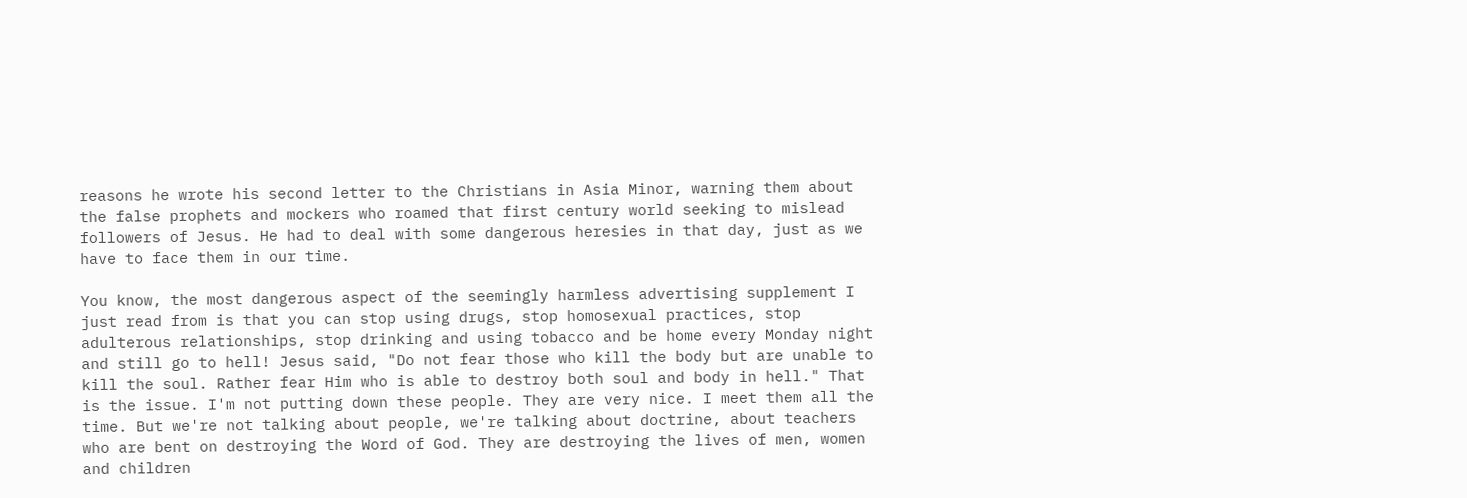reasons he wrote his second letter to the Christians in Asia Minor, warning them about the false prophets and mockers who roamed that first century world seeking to mislead followers of Jesus. He had to deal with some dangerous heresies in that day, just as we have to face them in our time.

You know, the most dangerous aspect of the seemingly harmless advertising supplement I just read from is that you can stop using drugs, stop homosexual practices, stop adulterous relationships, stop drinking and using tobacco and be home every Monday night and still go to hell! Jesus said, "Do not fear those who kill the body but are unable to kill the soul. Rather fear Him who is able to destroy both soul and body in hell." That is the issue. I'm not putting down these people. They are very nice. I meet them all the time. But we're not talking about people, we're talking about doctrine, about teachers who are bent on destroying the Word of God. They are destroying the lives of men, women and children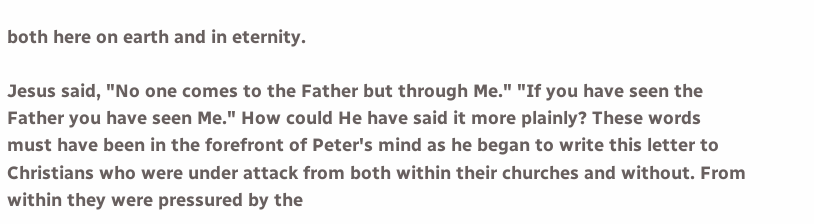both here on earth and in eternity.

Jesus said, "No one comes to the Father but through Me." "If you have seen the Father you have seen Me." How could He have said it more plainly? These words must have been in the forefront of Peter's mind as he began to write this letter to Christians who were under attack from both within their churches and without. From within they were pressured by the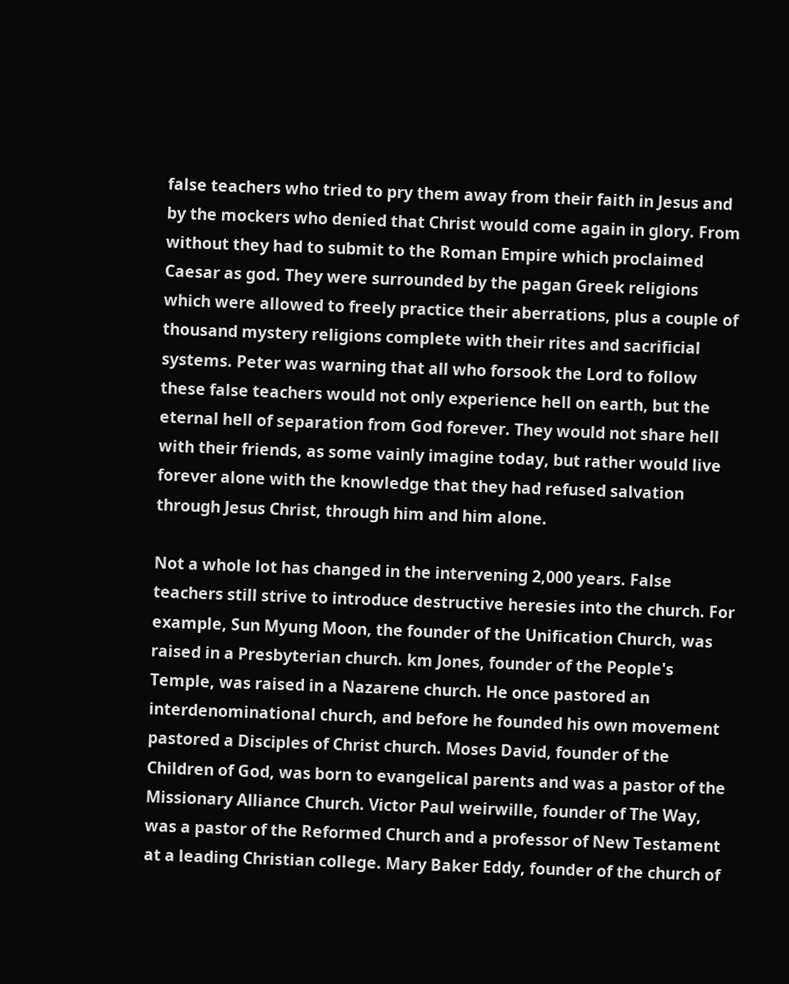false teachers who tried to pry them away from their faith in Jesus and by the mockers who denied that Christ would come again in glory. From without they had to submit to the Roman Empire which proclaimed Caesar as god. They were surrounded by the pagan Greek religions which were allowed to freely practice their aberrations, plus a couple of thousand mystery religions complete with their rites and sacrificial systems. Peter was warning that all who forsook the Lord to follow these false teachers would not only experience hell on earth, but the eternal hell of separation from God forever. They would not share hell with their friends, as some vainly imagine today, but rather would live forever alone with the knowledge that they had refused salvation through Jesus Christ, through him and him alone.

Not a whole lot has changed in the intervening 2,000 years. False teachers still strive to introduce destructive heresies into the church. For example, Sun Myung Moon, the founder of the Unification Church, was raised in a Presbyterian church. km Jones, founder of the People's Temple, was raised in a Nazarene church. He once pastored an interdenominational church, and before he founded his own movement pastored a Disciples of Christ church. Moses David, founder of the Children of God, was born to evangelical parents and was a pastor of the Missionary Alliance Church. Victor Paul weirwille, founder of The Way, was a pastor of the Reformed Church and a professor of New Testament at a leading Christian college. Mary Baker Eddy, founder of the church of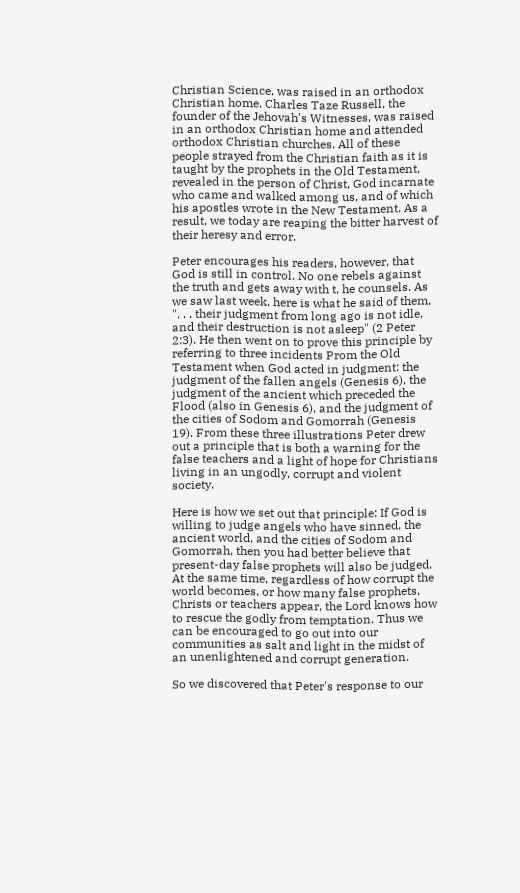Christian Science, was raised in an orthodox Christian home. Charles Taze Russell, the founder of the Jehovah's Witnesses, was raised in an orthodox Christian home and attended orthodox Christian churches. All of these people strayed from the Christian faith as it is taught by the prophets in the Old Testament, revealed in the person of Christ, God incarnate who came and walked among us, and of which his apostles wrote in the New Testament. As a result, we today are reaping the bitter harvest of their heresy and error.

Peter encourages his readers, however, that God is still in control. No one rebels against the truth and gets away with t, he counsels. As we saw last week, here is what he said of them, ". . . their judgment from long ago is not idle, and their destruction is not asleep" (2 Peter 2:3). He then went on to prove this principle by referring to three incidents Prom the Old Testament when God acted in judgment: the judgment of the fallen angels (Genesis 6), the judgment of the ancient which preceded the Flood (also in Genesis 6), and the judgment of the cities of Sodom and Gomorrah (Genesis 19). From these three illustrations Peter drew out a principle that is both a warning for the false teachers and a light of hope for Christians living in an ungodly, corrupt and violent society.

Here is how we set out that principle: If God is willing to judge angels who have sinned, the ancient world, and the cities of Sodom and Gomorrah, then you had better believe that present-day false prophets will also be judged. At the same time, regardless of how corrupt the world becomes, or how many false prophets, Christs or teachers appear, the Lord knows how to rescue the godly from temptation. Thus we can be encouraged to go out into our communities as salt and light in the midst of an unenlightened and corrupt generation.

So we discovered that Peter's response to our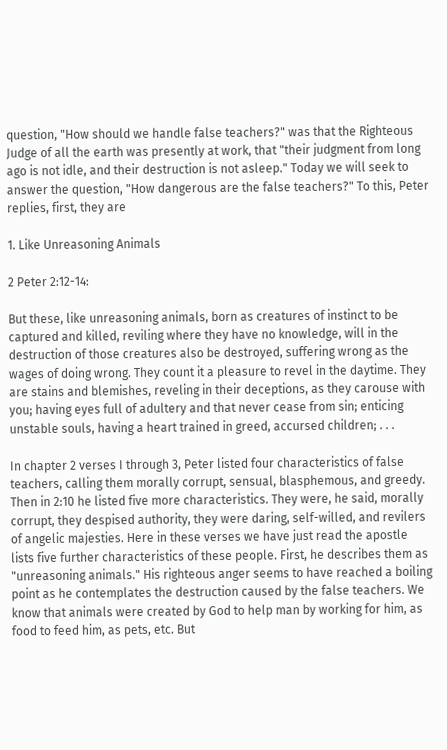question, "How should we handle false teachers?" was that the Righteous Judge of all the earth was presently at work, that "their judgment from long ago is not idle, and their destruction is not asleep." Today we will seek to answer the question, "How dangerous are the false teachers?" To this, Peter replies, first, they are

1. Like Unreasoning Animals

2 Peter 2:12-14:

But these, like unreasoning animals, born as creatures of instinct to be captured and killed, reviling where they have no knowledge, will in the destruction of those creatures also be destroyed, suffering wrong as the wages of doing wrong. They count it a pleasure to revel in the daytime. They are stains and blemishes, reveling in their deceptions, as they carouse with you; having eyes full of adultery and that never cease from sin; enticing unstable souls, having a heart trained in greed, accursed children; . . .

In chapter 2 verses I through 3, Peter listed four characteristics of false teachers, calling them morally corrupt, sensual, blasphemous, and greedy. Then in 2:10 he listed five more characteristics. They were, he said, morally corrupt, they despised authority, they were daring, self-willed, and revilers of angelic majesties. Here in these verses we have just read the apostle lists five further characteristics of these people. First, he describes them as "unreasoning animals." His righteous anger seems to have reached a boiling point as he contemplates the destruction caused by the false teachers. We know that animals were created by God to help man by working for him, as food to feed him, as pets, etc. But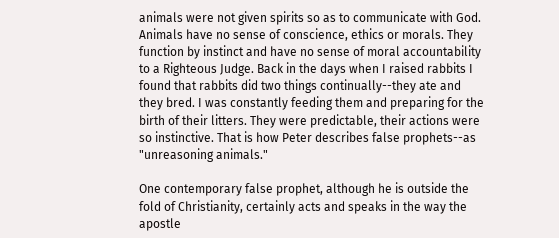animals were not given spirits so as to communicate with God. Animals have no sense of conscience, ethics or morals. They function by instinct and have no sense of moral accountability to a Righteous Judge. Back in the days when I raised rabbits I found that rabbits did two things continually--they ate and they bred. I was constantly feeding them and preparing for the birth of their litters. They were predictable, their actions were so instinctive. That is how Peter describes false prophets--as "unreasoning animals."

One contemporary false prophet, although he is outside the fold of Christianity, certainly acts and speaks in the way the apostle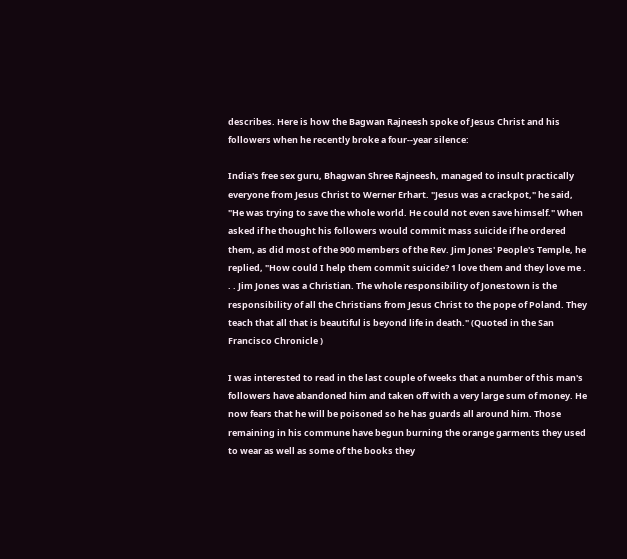describes. Here is how the Bagwan Rajneesh spoke of Jesus Christ and his followers when he recently broke a four--year silence:

India's free sex guru, Bhagwan Shree Rajneesh, managed to insult practically everyone from Jesus Christ to Werner Erhart. "Jesus was a crackpot," he said, "He was trying to save the whole world. He could not even save himself." When asked if he thought his followers would commit mass suicide if he ordered them, as did most of the 900 members of the Rev. Jim Jones' People's Temple, he replied, "How could I help them commit suicide? 1 love them and they love me . . . Jim Jones was a Christian. The whole responsibility of Jonestown is the responsibility of all the Christians from Jesus Christ to the pope of Poland. They teach that all that is beautiful is beyond life in death." (Quoted in the San Francisco Chronicle )

I was interested to read in the last couple of weeks that a number of this man's followers have abandoned him and taken off with a very large sum of money. He now fears that he will be poisoned so he has guards all around him. Those remaining in his commune have begun burning the orange garments they used to wear as well as some of the books they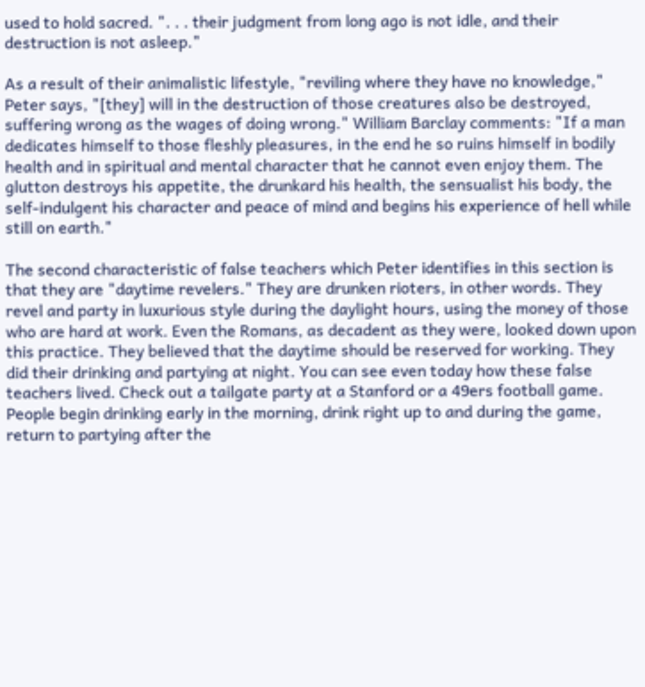used to hold sacred. ". . . their judgment from long ago is not idle, and their destruction is not asleep."

As a result of their animalistic lifestyle, "reviling where they have no knowledge," Peter says, "[they] will in the destruction of those creatures also be destroyed, suffering wrong as the wages of doing wrong." William Barclay comments: "If a man dedicates himself to those fleshly pleasures, in the end he so ruins himself in bodily health and in spiritual and mental character that he cannot even enjoy them. The glutton destroys his appetite, the drunkard his health, the sensualist his body, the self-indulgent his character and peace of mind and begins his experience of hell while still on earth."

The second characteristic of false teachers which Peter identifies in this section is that they are "daytime revelers." They are drunken rioters, in other words. They revel and party in luxurious style during the daylight hours, using the money of those who are hard at work. Even the Romans, as decadent as they were, looked down upon this practice. They believed that the daytime should be reserved for working. They did their drinking and partying at night. You can see even today how these false teachers lived. Check out a tailgate party at a Stanford or a 49ers football game. People begin drinking early in the morning, drink right up to and during the game, return to partying after the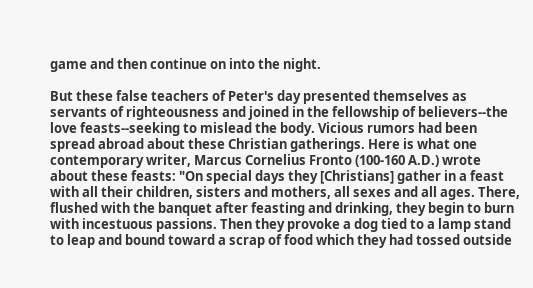game and then continue on into the night.

But these false teachers of Peter's day presented themselves as servants of righteousness and joined in the fellowship of believers--the love feasts--seeking to mislead the body. Vicious rumors had been spread abroad about these Christian gatherings. Here is what one contemporary writer, Marcus Cornelius Fronto (100-160 A.D.) wrote about these feasts: "On special days they [Christians] gather in a feast with all their children, sisters and mothers, all sexes and all ages. There, flushed with the banquet after feasting and drinking, they begin to burn with incestuous passions. Then they provoke a dog tied to a lamp stand to leap and bound toward a scrap of food which they had tossed outside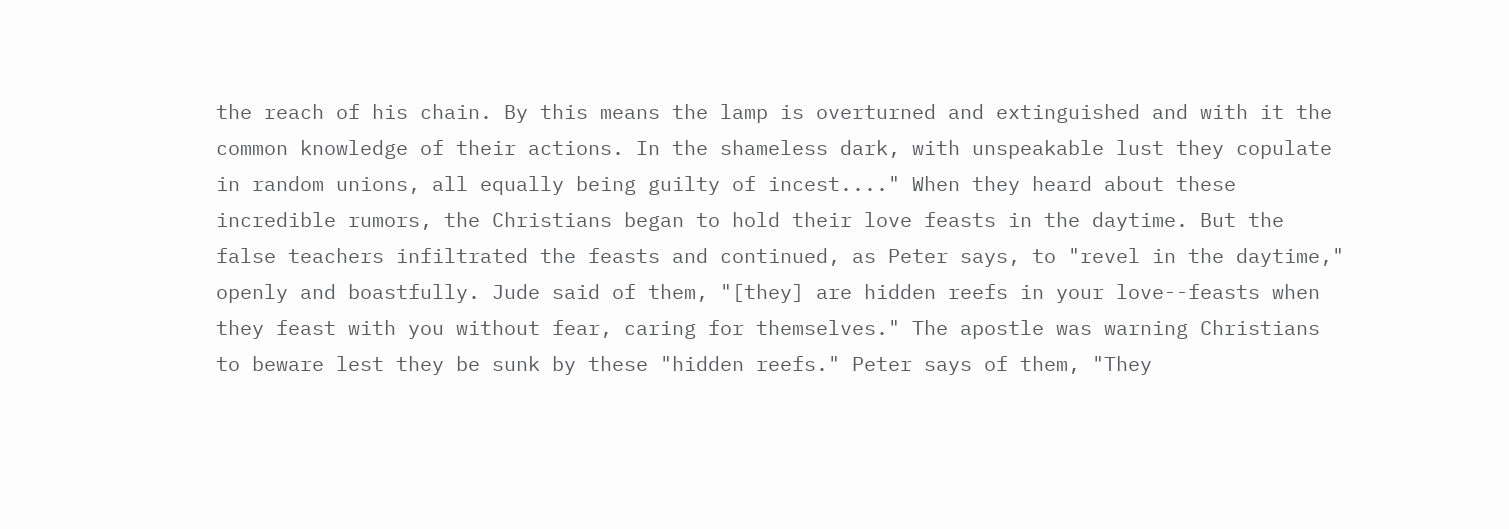the reach of his chain. By this means the lamp is overturned and extinguished and with it the common knowledge of their actions. In the shameless dark, with unspeakable lust they copulate in random unions, all equally being guilty of incest...." When they heard about these incredible rumors, the Christians began to hold their love feasts in the daytime. But the false teachers infiltrated the feasts and continued, as Peter says, to "revel in the daytime," openly and boastfully. Jude said of them, "[they] are hidden reefs in your love--feasts when they feast with you without fear, caring for themselves." The apostle was warning Christians to beware lest they be sunk by these "hidden reefs." Peter says of them, "They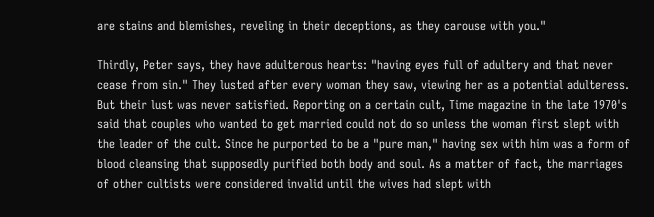are stains and blemishes, reveling in their deceptions, as they carouse with you."

Thirdly, Peter says, they have adulterous hearts: "having eyes full of adultery and that never cease from sin." They lusted after every woman they saw, viewing her as a potential adulteress. But their lust was never satisfied. Reporting on a certain cult, Time magazine in the late 1970's said that couples who wanted to get married could not do so unless the woman first slept with the leader of the cult. Since he purported to be a "pure man," having sex with him was a form of blood cleansing that supposedly purified both body and soul. As a matter of fact, the marriages of other cultists were considered invalid until the wives had slept with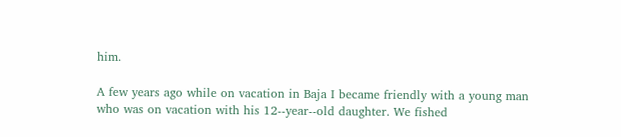him.

A few years ago while on vacation in Baja I became friendly with a young man who was on vacation with his 12--year--old daughter. We fished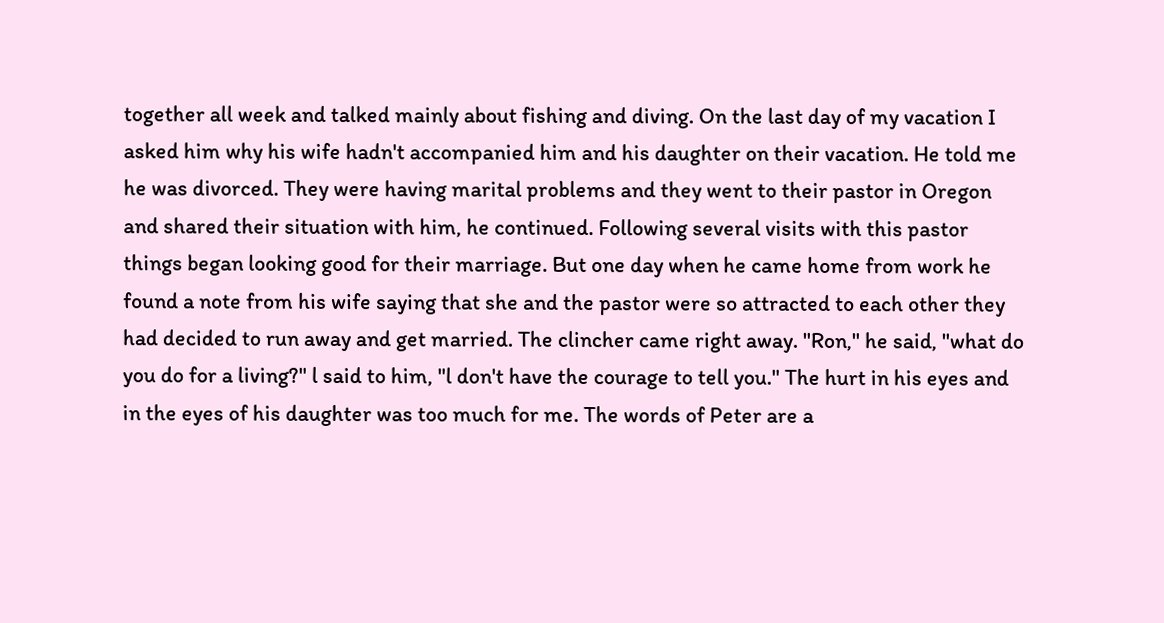together all week and talked mainly about fishing and diving. On the last day of my vacation I asked him why his wife hadn't accompanied him and his daughter on their vacation. He told me he was divorced. They were having marital problems and they went to their pastor in Oregon and shared their situation with him, he continued. Following several visits with this pastor things began looking good for their marriage. But one day when he came home from work he found a note from his wife saying that she and the pastor were so attracted to each other they had decided to run away and get married. The clincher came right away. "Ron," he said, "what do you do for a living?" l said to him, "l don't have the courage to tell you." The hurt in his eyes and in the eyes of his daughter was too much for me. The words of Peter are a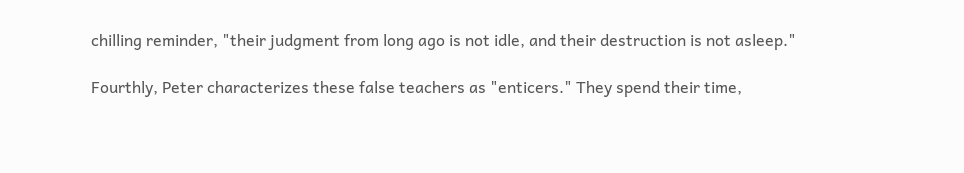chilling reminder, "their judgment from long ago is not idle, and their destruction is not asleep."

Fourthly, Peter characterizes these false teachers as "enticers." They spend their time,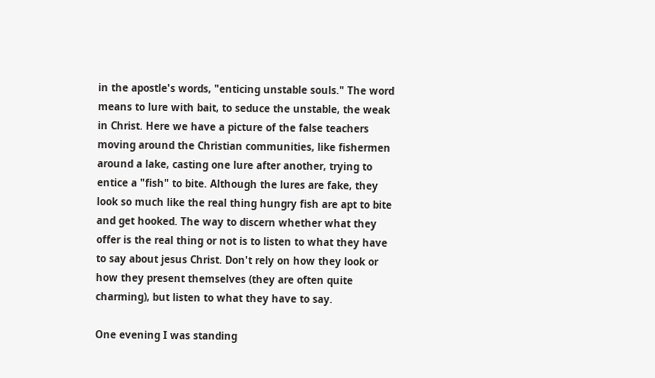in the apostle's words, "enticing unstable souls." The word means to lure with bait, to seduce the unstable, the weak in Christ. Here we have a picture of the false teachers moving around the Christian communities, like fishermen around a lake, casting one lure after another, trying to entice a "fish" to bite. Although the lures are fake, they look so much like the real thing hungry fish are apt to bite and get hooked. The way to discern whether what they offer is the real thing or not is to listen to what they have to say about jesus Christ. Don't rely on how they look or how they present themselves (they are often quite charming), but listen to what they have to say.

One evening I was standing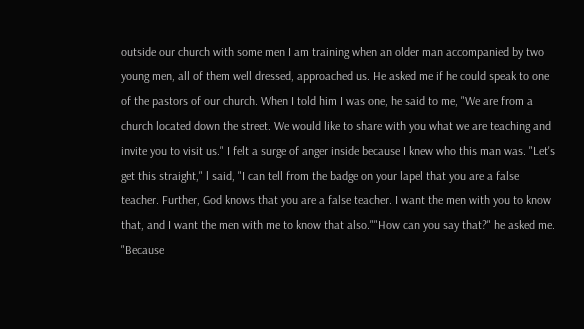outside our church with some men I am training when an older man accompanied by two young men, all of them well dressed, approached us. He asked me if he could speak to one of the pastors of our church. When I told him I was one, he said to me, "We are from a church located down the street. We would like to share with you what we are teaching and invite you to visit us." I felt a surge of anger inside because I knew who this man was. "Let's get this straight," l said, "I can tell from the badge on your lapel that you are a false teacher. Further, God knows that you are a false teacher. I want the men with you to know that, and I want the men with me to know that also.""How can you say that?" he asked me. "Because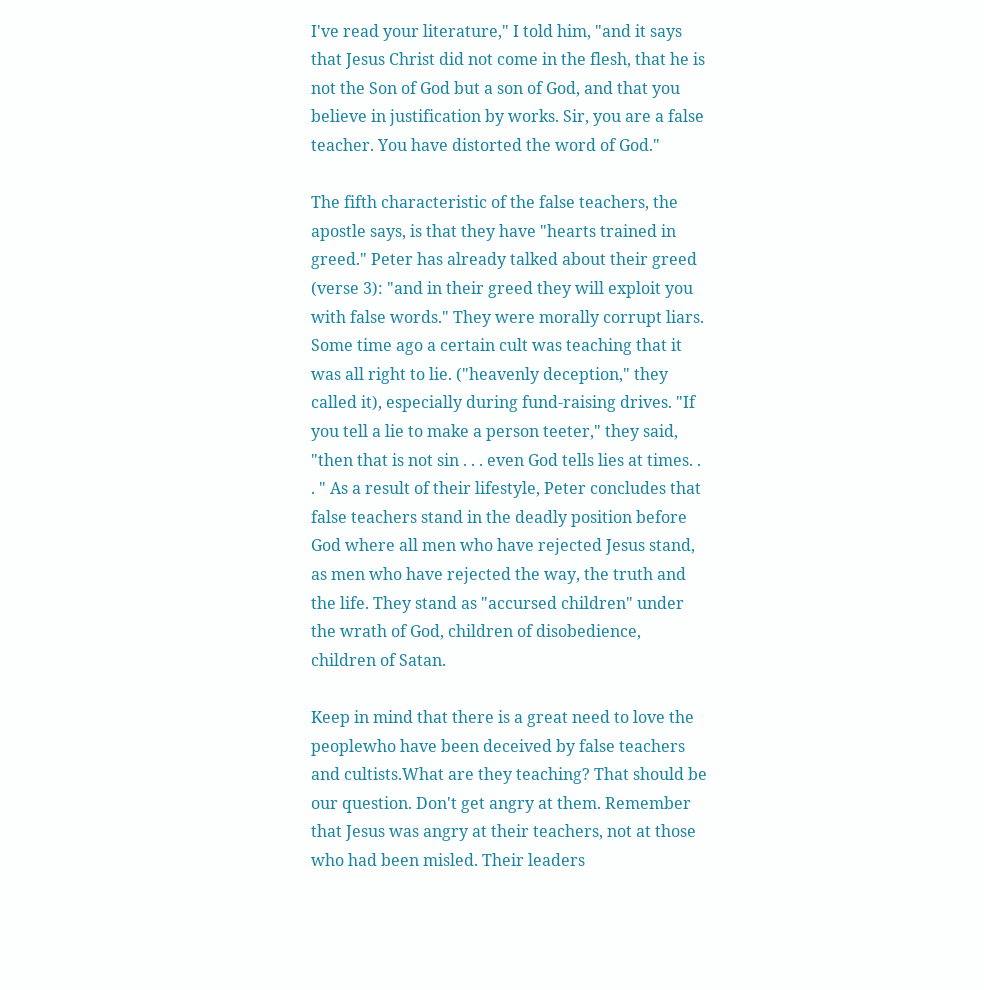I've read your literature," I told him, "and it says that Jesus Christ did not come in the flesh, that he is not the Son of God but a son of God, and that you believe in justification by works. Sir, you are a false teacher. You have distorted the word of God."

The fifth characteristic of the false teachers, the apostle says, is that they have "hearts trained in greed." Peter has already talked about their greed (verse 3): "and in their greed they will exploit you with false words." They were morally corrupt liars. Some time ago a certain cult was teaching that it was all right to lie. ("heavenly deception," they called it), especially during fund-raising drives. "If you tell a lie to make a person teeter," they said, "then that is not sin . . . even God tells lies at times. . . " As a result of their lifestyle, Peter concludes that false teachers stand in the deadly position before God where all men who have rejected Jesus stand, as men who have rejected the way, the truth and the life. They stand as "accursed children" under the wrath of God, children of disobedience, children of Satan.

Keep in mind that there is a great need to love the peoplewho have been deceived by false teachers and cultists.What are they teaching? That should be our question. Don't get angry at them. Remember that Jesus was angry at their teachers, not at those who had been misled. Their leaders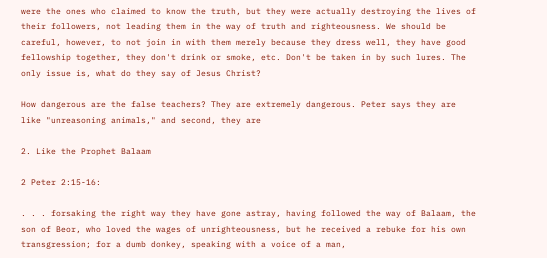were the ones who claimed to know the truth, but they were actually destroying the lives of their followers, not leading them in the way of truth and righteousness. We should be careful, however, to not join in with them merely because they dress well, they have good fellowship together, they don't drink or smoke, etc. Don't be taken in by such lures. The only issue is, what do they say of Jesus Christ?

How dangerous are the false teachers? They are extremely dangerous. Peter says they are like "unreasoning animals," and second, they are

2. Like the Prophet Balaam

2 Peter 2:15-16:

. . . forsaking the right way they have gone astray, having followed the way of Balaam, the son of Beor, who loved the wages of unrighteousness, but he received a rebuke for his own transgression; for a dumb donkey, speaking with a voice of a man,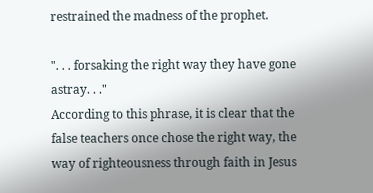restrained the madness of the prophet.

". . . forsaking the right way they have gone astray. . ."
According to this phrase, it is clear that the false teachers once chose the right way, the way of righteousness through faith in Jesus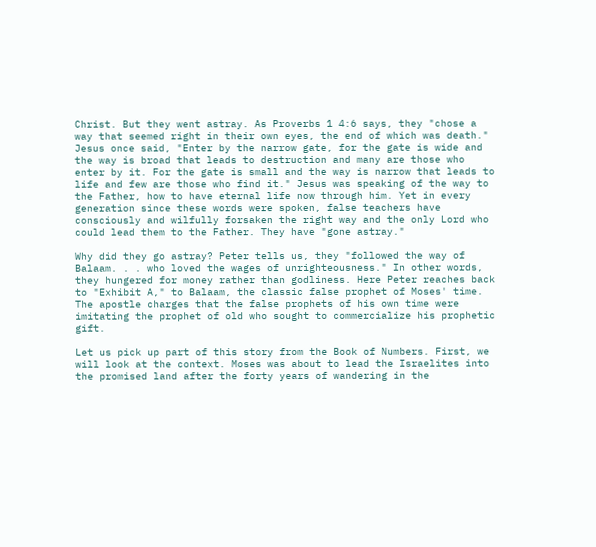Christ. But they went astray. As Proverbs 1 4:6 says, they "chose a way that seemed right in their own eyes, the end of which was death." Jesus once said, "Enter by the narrow gate, for the gate is wide and the way is broad that leads to destruction and many are those who enter by it. For the gate is small and the way is narrow that leads to life and few are those who find it." Jesus was speaking of the way to the Father, how to have eternal life now through him. Yet in every generation since these words were spoken, false teachers have consciously and wilfully forsaken the right way and the only Lord who could lead them to the Father. They have "gone astray."

Why did they go astray? Peter tells us, they "followed the way of Balaam. . . who loved the wages of unrighteousness." In other words, they hungered for money rather than godliness. Here Peter reaches back to "Exhibit A," to Balaam, the classic false prophet of Moses' time. The apostle charges that the false prophets of his own time were imitating the prophet of old who sought to commercialize his prophetic gift.

Let us pick up part of this story from the Book of Numbers. First, we will look at the context. Moses was about to lead the Israelites into the promised land after the forty years of wandering in the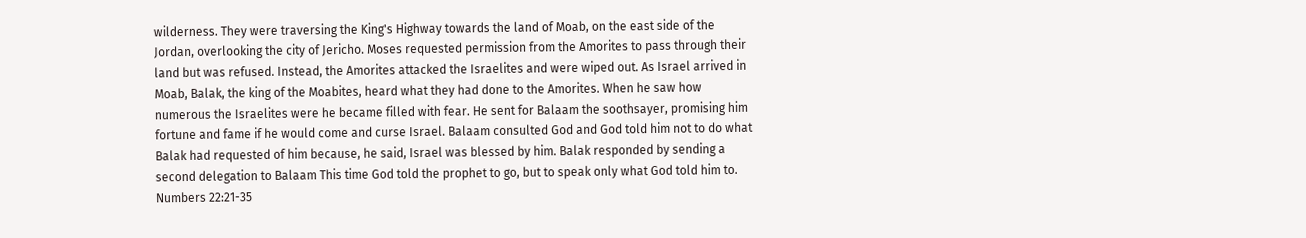wilderness. They were traversing the King's Highway towards the land of Moab, on the east side of the Jordan, overlooking the city of Jericho. Moses requested permission from the Amorites to pass through their land but was refused. Instead, the Amorites attacked the Israelites and were wiped out. As Israel arrived in Moab, Balak, the king of the Moabites, heard what they had done to the Amorites. When he saw how numerous the Israelites were he became filled with fear. He sent for Balaam the soothsayer, promising him fortune and fame if he would come and curse Israel. Balaam consulted God and God told him not to do what Balak had requested of him because, he said, Israel was blessed by him. Balak responded by sending a second delegation to Balaam This time God told the prophet to go, but to speak only what God told him to. Numbers 22:21-35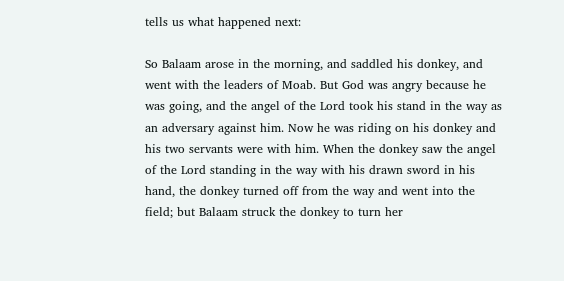tells us what happened next:

So Balaam arose in the morning, and saddled his donkey, and went with the leaders of Moab. But God was angry because he was going, and the angel of the Lord took his stand in the way as an adversary against him. Now he was riding on his donkey and his two servants were with him. When the donkey saw the angel of the Lord standing in the way with his drawn sword in his hand, the donkey turned off from the way and went into the field; but Balaam struck the donkey to turn her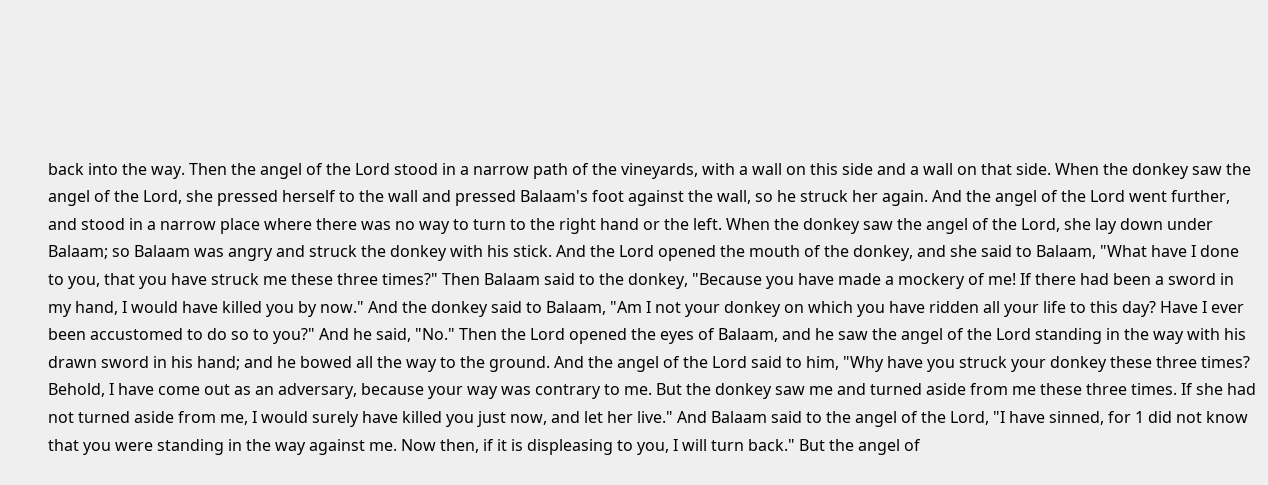back into the way. Then the angel of the Lord stood in a narrow path of the vineyards, with a wall on this side and a wall on that side. When the donkey saw the angel of the Lord, she pressed herself to the wall and pressed Balaam's foot against the wall, so he struck her again. And the angel of the Lord went further, and stood in a narrow place where there was no way to turn to the right hand or the left. When the donkey saw the angel of the Lord, she lay down under Balaam; so Balaam was angry and struck the donkey with his stick. And the Lord opened the mouth of the donkey, and she said to Balaam, "What have I done to you, that you have struck me these three times?" Then Balaam said to the donkey, "Because you have made a mockery of me! If there had been a sword in my hand, I would have killed you by now." And the donkey said to Balaam, "Am I not your donkey on which you have ridden all your life to this day? Have I ever been accustomed to do so to you?" And he said, "No." Then the Lord opened the eyes of Balaam, and he saw the angel of the Lord standing in the way with his drawn sword in his hand; and he bowed all the way to the ground. And the angel of the Lord said to him, "Why have you struck your donkey these three times? Behold, I have come out as an adversary, because your way was contrary to me. But the donkey saw me and turned aside from me these three times. If she had not turned aside from me, I would surely have killed you just now, and let her live." And Balaam said to the angel of the Lord, "I have sinned, for 1 did not know that you were standing in the way against me. Now then, if it is displeasing to you, I will turn back." But the angel of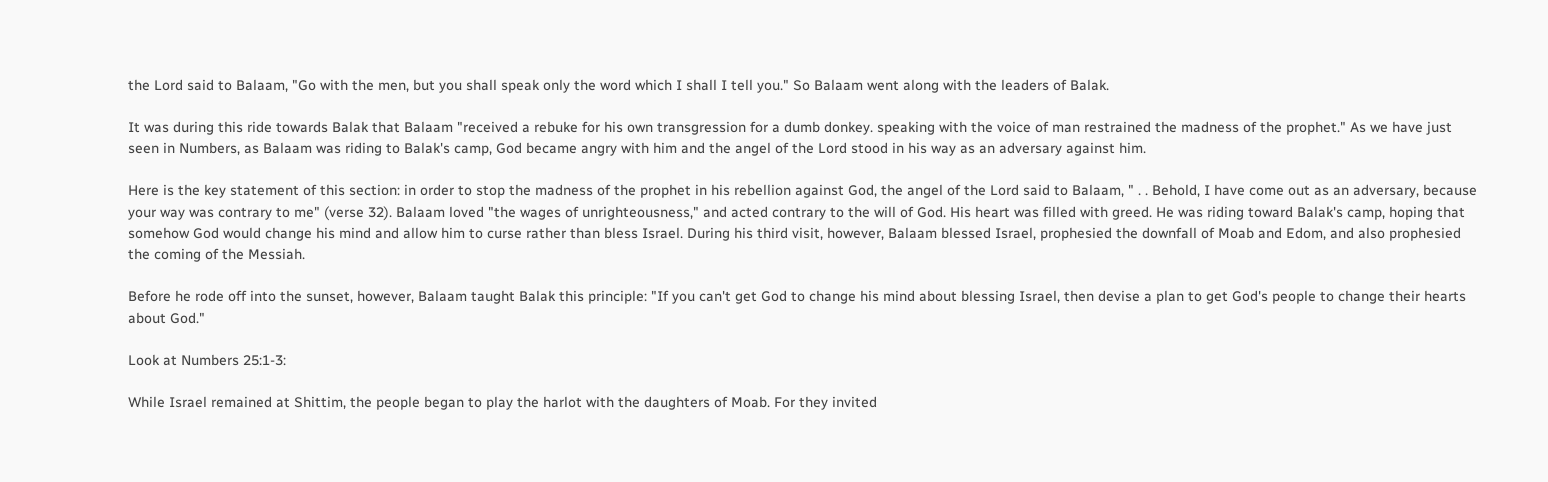the Lord said to Balaam, "Go with the men, but you shall speak only the word which I shall I tell you." So Balaam went along with the leaders of Balak.

It was during this ride towards Balak that Balaam "received a rebuke for his own transgression for a dumb donkey. speaking with the voice of man restrained the madness of the prophet." As we have just seen in Numbers, as Balaam was riding to Balak's camp, God became angry with him and the angel of the Lord stood in his way as an adversary against him.

Here is the key statement of this section: in order to stop the madness of the prophet in his rebellion against God, the angel of the Lord said to Balaam, " . . Behold, I have come out as an adversary, because your way was contrary to me" (verse 32). Balaam loved "the wages of unrighteousness," and acted contrary to the will of God. His heart was filled with greed. He was riding toward Balak's camp, hoping that somehow God would change his mind and allow him to curse rather than bless Israel. During his third visit, however, Balaam blessed Israel, prophesied the downfall of Moab and Edom, and also prophesied the coming of the Messiah.

Before he rode off into the sunset, however, Balaam taught Balak this principle: "If you can't get God to change his mind about blessing Israel, then devise a plan to get God's people to change their hearts about God."

Look at Numbers 25:1-3:

While Israel remained at Shittim, the people began to play the harlot with the daughters of Moab. For they invited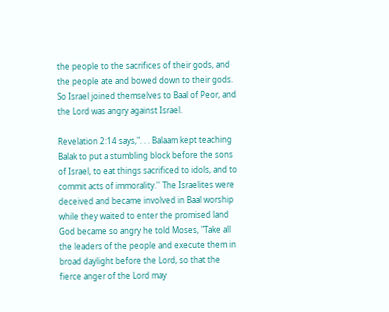the people to the sacrifices of their gods, and the people ate and bowed down to their gods. So Israel joined themselves to Baal of Peor, and the Lord was angry against Israel.

Revelation 2:14 says,". . . Balaam kept teaching Balak to put a stumbling block before the sons of Israel, to eat things sacrificed to idols, and to commit acts of immorality.'' The Israelites were deceived and became involved in Baal worship while they waited to enter the promised land God became so angry he told Moses, "Take all the leaders of the people and execute them in broad daylight before the Lord, so that the fierce anger of the Lord may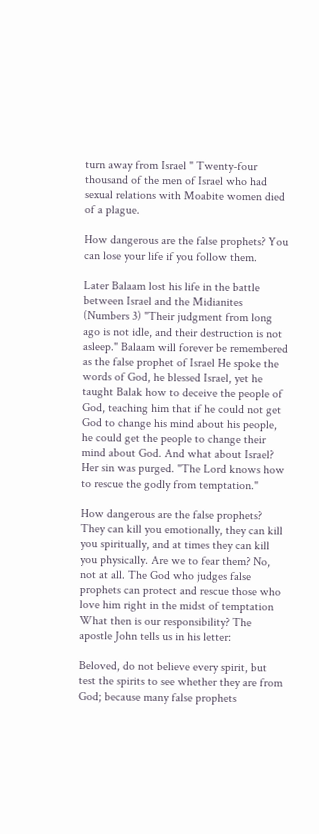turn away from Israel " Twenty-four thousand of the men of Israel who had sexual relations with Moabite women died of a plague.

How dangerous are the false prophets? You can lose your life if you follow them.

Later Balaam lost his life in the battle between Israel and the Midianites (Numbers 3) "Their judgment from long ago is not idle, and their destruction is not asleep." Balaam will forever be remembered as the false prophet of Israel He spoke the words of God, he blessed Israel, yet he taught Balak how to deceive the people of God, teaching him that if he could not get God to change his mind about his people, he could get the people to change their mind about God. And what about Israel? Her sin was purged. "The Lord knows how to rescue the godly from temptation."

How dangerous are the false prophets? They can kill you emotionally, they can kill you spiritually, and at times they can kill you physically. Are we to fear them? No, not at all. The God who judges false prophets can protect and rescue those who love him right in the midst of temptation What then is our responsibility? The apostle John tells us in his letter:

Beloved, do not believe every spirit, but test the spirits to see whether they are from God; because many false prophets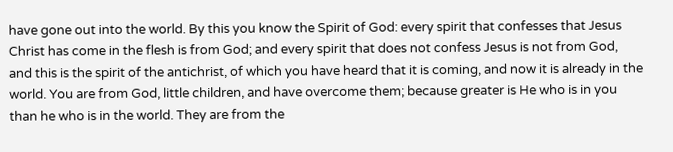have gone out into the world. By this you know the Spirit of God: every spirit that confesses that Jesus Christ has come in the flesh is from God; and every spirit that does not confess Jesus is not from God, and this is the spirit of the antichrist, of which you have heard that it is coming, and now it is already in the world. You are from God, little children, and have overcome them; because greater is He who is in you than he who is in the world. They are from the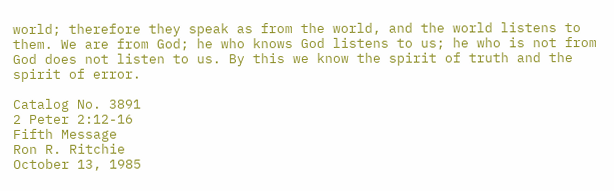world; therefore they speak as from the world, and the world listens to them. We are from God; he who knows God listens to us; he who is not from God does not listen to us. By this we know the spirit of truth and the spirit of error.

Catalog No. 3891
2 Peter 2:12-16
Fifth Message
Ron R. Ritchie
October 13, 1985